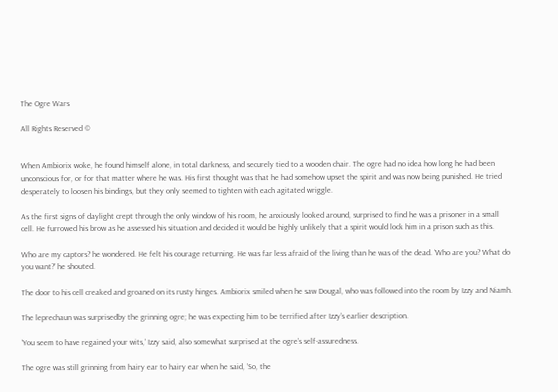The Ogre Wars

All Rights Reserved ©


When Ambiorix woke, he found himself alone, in total darkness, and securely tied to a wooden chair. The ogre had no idea how long he had been unconscious for, or for that matter where he was. His first thought was that he had somehow upset the spirit and was now being punished. He tried desperately to loosen his bindings, but they only seemed to tighten with each agitated wriggle.

As the first signs of daylight crept through the only window of his room, he anxiously looked around, surprised to find he was a prisoner in a small cell. He furrowed his brow as he assessed his situation and decided it would be highly unlikely that a spirit would lock him in a prison such as this.

Who are my captors? he wondered. He felt his courage returning. He was far less afraid of the living than he was of the dead. ‘Who are you? What do you want?’ he shouted.

The door to his cell creaked and groaned on its rusty hinges. Ambiorix smiled when he saw Dougal, who was followed into the room by Izzy and Niamh.

The leprechaun was surprisedby the grinning ogre; he was expecting him to be terrified after Izzy’s earlier description.

‘You seem to have regained your wits,’ Izzy said, also somewhat surprised at the ogre’s self-assuredness.

The ogre was still grinning from hairy ear to hairy ear when he said, ’So, the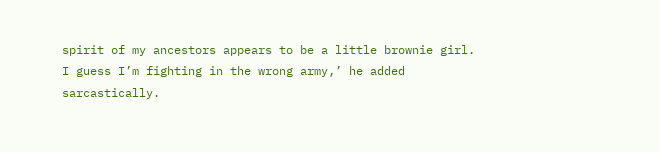spirit of my ancestors appears to be a little brownie girl. I guess I’m fighting in the wrong army,’ he added sarcastically.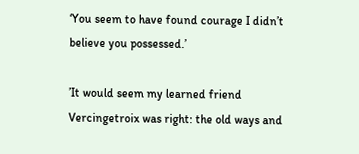‘You seem to have found courage I didn’t believe you possessed.’

’It would seem my learned friend Vercingetroix was right: the old ways and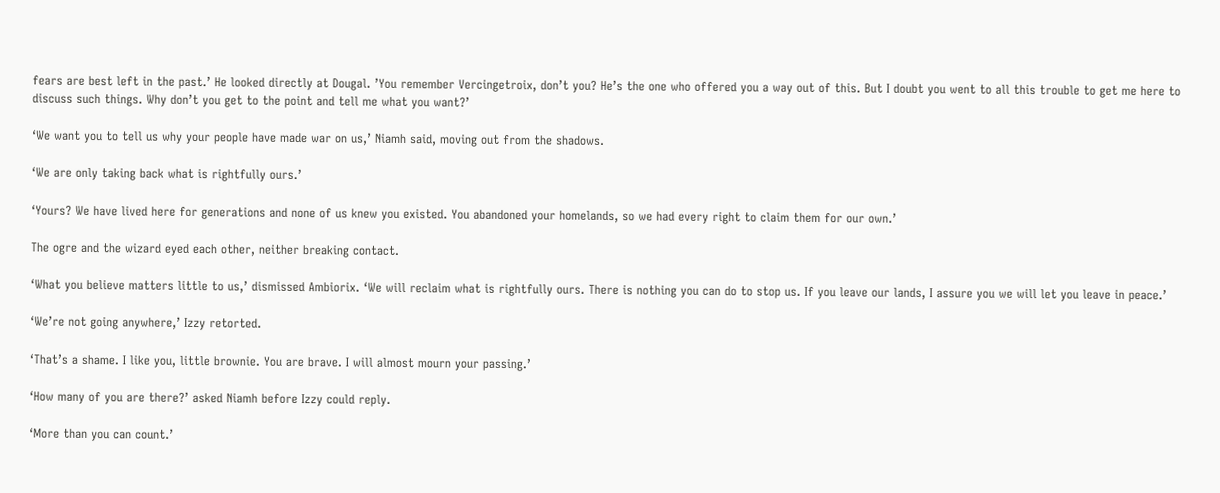fears are best left in the past.’ He looked directly at Dougal. ’You remember Vercingetroix, don’t you? He’s the one who offered you a way out of this. But I doubt you went to all this trouble to get me here to discuss such things. Why don’t you get to the point and tell me what you want?’

‘We want you to tell us why your people have made war on us,’ Niamh said, moving out from the shadows.

‘We are only taking back what is rightfully ours.’

‘Yours? We have lived here for generations and none of us knew you existed. You abandoned your homelands, so we had every right to claim them for our own.’

The ogre and the wizard eyed each other, neither breaking contact.

‘What you believe matters little to us,’ dismissed Ambiorix. ‘We will reclaim what is rightfully ours. There is nothing you can do to stop us. If you leave our lands, I assure you we will let you leave in peace.’

‘We’re not going anywhere,’ Izzy retorted.

‘That’s a shame. I like you, little brownie. You are brave. I will almost mourn your passing.’

‘How many of you are there?’ asked Niamh before Izzy could reply.

‘More than you can count.’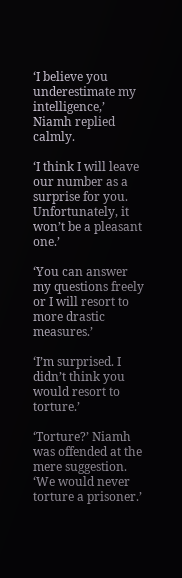‘I believe you underestimate my intelligence,’ Niamh replied calmly.

‘I think I will leave our number as a surprise for you. Unfortunately, it won’t be a pleasant one.’

‘You can answer my questions freely or I will resort to more drastic measures.’

‘I’m surprised. I didn’t think you would resort to torture.’

‘Torture?’ Niamh was offended at the mere suggestion. ‘We would never torture a prisoner.’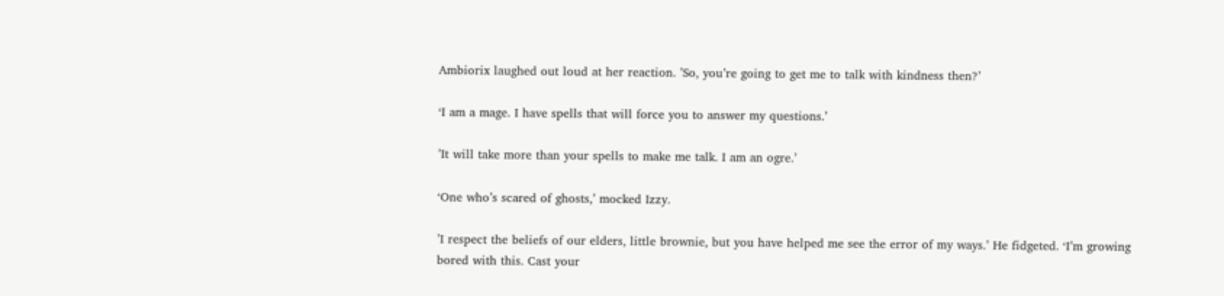Ambiorix laughed out loud at her reaction. ’So, you’re going to get me to talk with kindness then?’

‘I am a mage. I have spells that will force you to answer my questions.’

’It will take more than your spells to make me talk. I am an ogre.’

‘One who’s scared of ghosts,’ mocked Izzy.

’I respect the beliefs of our elders, little brownie, but you have helped me see the error of my ways.’ He fidgeted. ‘I’m growing bored with this. Cast your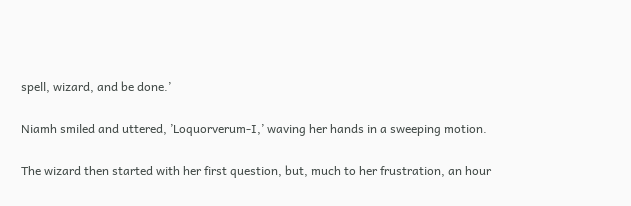spell, wizard, and be done.’

Niamh smiled and uttered, ’Loquorverum-I,’ waving her hands in a sweeping motion.

The wizard then started with her first question, but, much to her frustration, an hour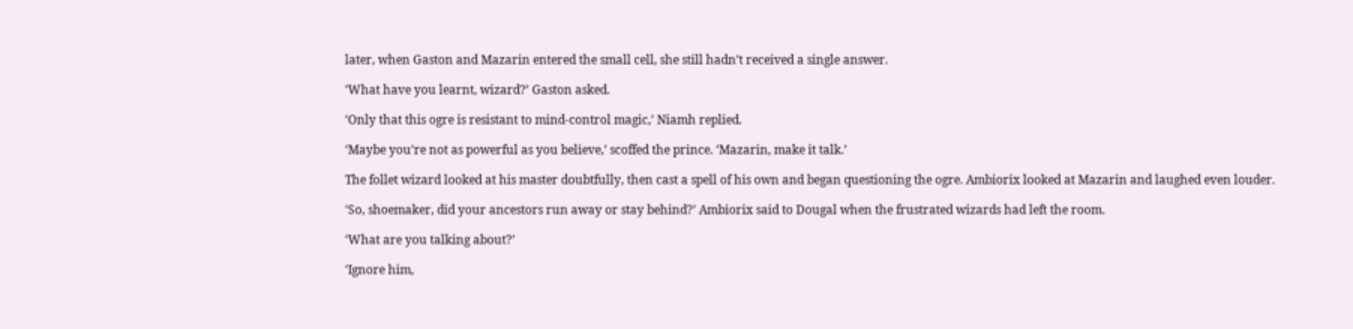later, when Gaston and Mazarin entered the small cell, she still hadn’t received a single answer.

‘What have you learnt, wizard?’ Gaston asked.

‘Only that this ogre is resistant to mind-control magic,’ Niamh replied.

‘Maybe you’re not as powerful as you believe,’ scoffed the prince. ‘Mazarin, make it talk.’

The follet wizard looked at his master doubtfully, then cast a spell of his own and began questioning the ogre. Ambiorix looked at Mazarin and laughed even louder.

‘So, shoemaker, did your ancestors run away or stay behind?’ Ambiorix said to Dougal when the frustrated wizards had left the room.

‘What are you talking about?’

‘Ignore him,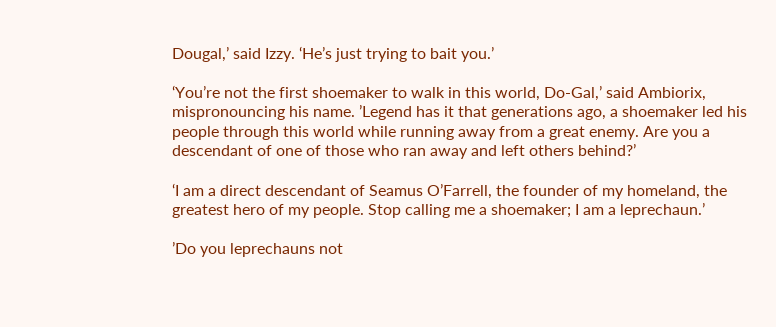Dougal,’ said Izzy. ‘He’s just trying to bait you.’

‘You’re not the first shoemaker to walk in this world, Do-Gal,’ said Ambiorix, mispronouncing his name. ’Legend has it that generations ago, a shoemaker led his people through this world while running away from a great enemy. Are you a descendant of one of those who ran away and left others behind?’

‘I am a direct descendant of Seamus O’Farrell, the founder of my homeland, the greatest hero of my people. Stop calling me a shoemaker; I am a leprechaun.’

’Do you leprechauns not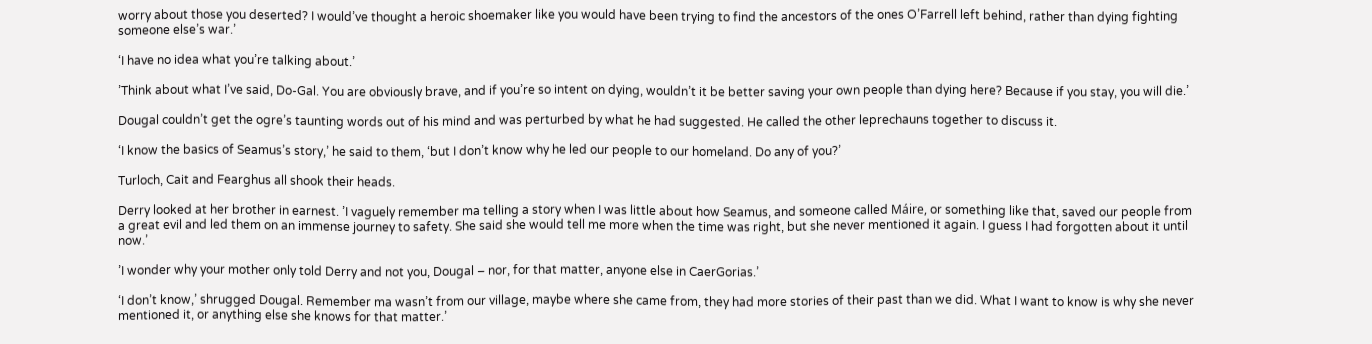worry about those you deserted? I would’ve thought a heroic shoemaker like you would have been trying to find the ancestors of the ones O’Farrell left behind, rather than dying fighting someone else’s war.’

‘I have no idea what you’re talking about.’

’Think about what I’ve said, Do-Gal. You are obviously brave, and if you’re so intent on dying, wouldn’t it be better saving your own people than dying here? Because if you stay, you will die.’

Dougal couldn’t get the ogre’s taunting words out of his mind and was perturbed by what he had suggested. He called the other leprechauns together to discuss it.

‘I know the basics of Seamus’s story,’ he said to them, ‘but I don’t know why he led our people to our homeland. Do any of you?’

Turloch, Cait and Fearghus all shook their heads.

Derry looked at her brother in earnest. ’I vaguely remember ma telling a story when I was little about how Seamus, and someone called Máire, or something like that, saved our people from a great evil and led them on an immense journey to safety. She said she would tell me more when the time was right, but she never mentioned it again. I guess I had forgotten about it until now.’

’I wonder why your mother only told Derry and not you, Dougal – nor, for that matter, anyone else in CaerGorias.’

‘I don’t know,’ shrugged Dougal. Remember ma wasn’t from our village, maybe where she came from, they had more stories of their past than we did. What I want to know is why she never mentioned it, or anything else she knows for that matter.’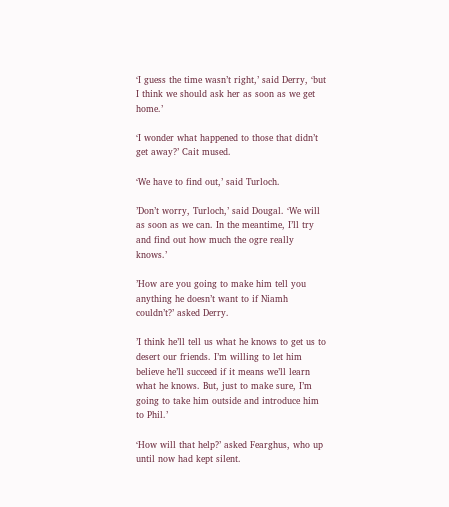‘I guess the time wasn’t right,’ said Derry, ‘but I think we should ask her as soon as we get home.’

‘I wonder what happened to those that didn’t get away?’ Cait mused.

‘We have to find out,’ said Turloch.

’Don’t worry, Turloch,’ said Dougal. ‘We will as soon as we can. In the meantime, I’ll try and find out how much the ogre really knows.’

’How are you going to make him tell you anything he doesn’t want to if Niamh couldn’t?’ asked Derry.

’I think he’ll tell us what he knows to get us to desert our friends. I’m willing to let him believe he’ll succeed if it means we’ll learn what he knows. But, just to make sure, I’m going to take him outside and introduce him to Phil.’

‘How will that help?’ asked Fearghus, who up until now had kept silent.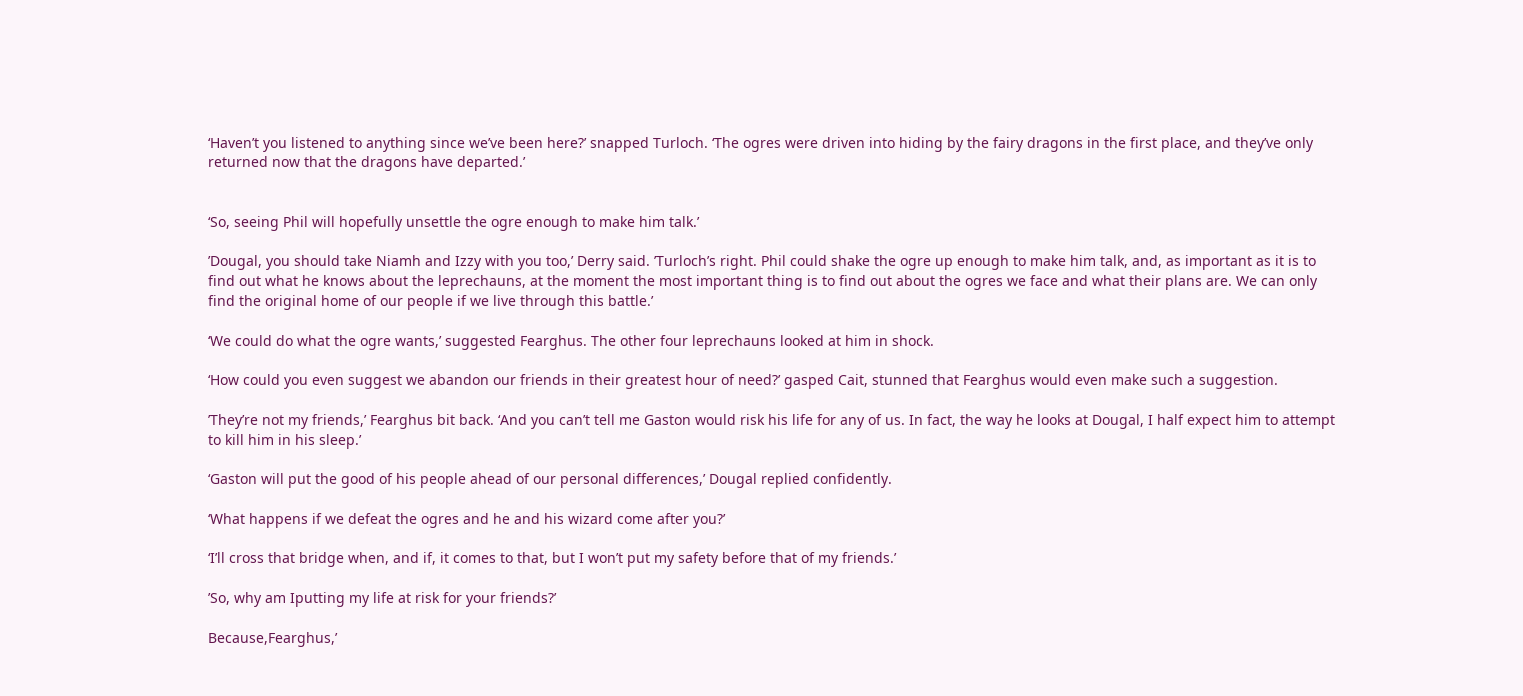‘Haven’t you listened to anything since we’ve been here?’ snapped Turloch. ‘The ogres were driven into hiding by the fairy dragons in the first place, and they’ve only returned now that the dragons have departed.’


‘So, seeing Phil will hopefully unsettle the ogre enough to make him talk.’

’Dougal, you should take Niamh and Izzy with you too,’ Derry said. ’Turloch’s right. Phil could shake the ogre up enough to make him talk, and, as important as it is to find out what he knows about the leprechauns, at the moment the most important thing is to find out about the ogres we face and what their plans are. We can only find the original home of our people if we live through this battle.’

‘We could do what the ogre wants,’ suggested Fearghus. The other four leprechauns looked at him in shock.

‘How could you even suggest we abandon our friends in their greatest hour of need?’ gasped Cait, stunned that Fearghus would even make such a suggestion.

’They’re not my friends,’ Fearghus bit back. ‘And you can’t tell me Gaston would risk his life for any of us. In fact, the way he looks at Dougal, I half expect him to attempt to kill him in his sleep.’

‘Gaston will put the good of his people ahead of our personal differences,’ Dougal replied confidently.

‘What happens if we defeat the ogres and he and his wizard come after you?’

‘I’ll cross that bridge when, and if, it comes to that, but I won’t put my safety before that of my friends.’

’So, why am Iputting my life at risk for your friends?’

Because,Fearghus,’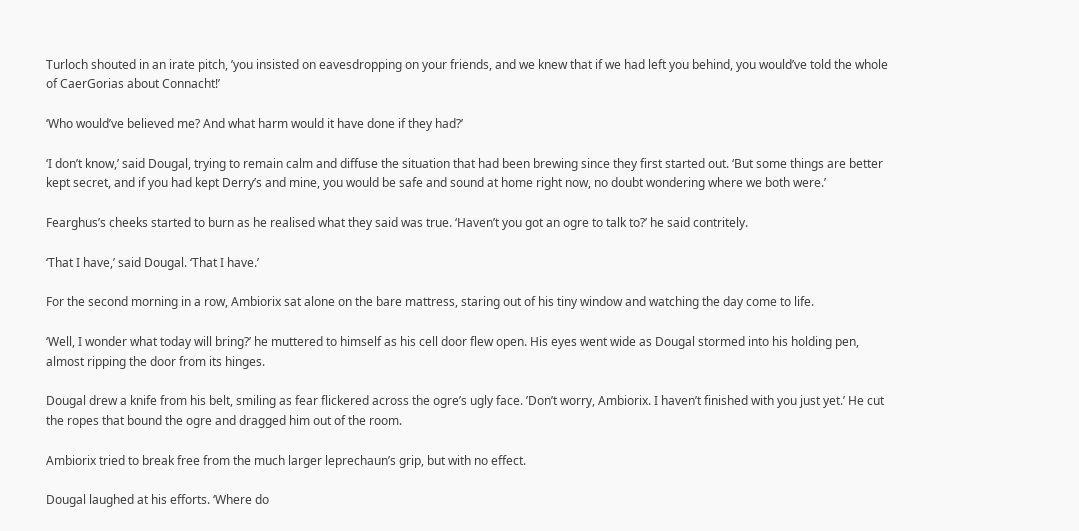Turloch shouted in an irate pitch, ’you insisted on eavesdropping on your friends, and we knew that if we had left you behind, you would’ve told the whole of CaerGorias about Connacht!’

‘Who would’ve believed me? And what harm would it have done if they had?’

‘I don’t know,’ said Dougal, trying to remain calm and diffuse the situation that had been brewing since they first started out. ‘But some things are better kept secret, and if you had kept Derry’s and mine, you would be safe and sound at home right now, no doubt wondering where we both were.’

Fearghus’s cheeks started to burn as he realised what they said was true. ‘Haven’t you got an ogre to talk to?’ he said contritely.

‘That I have,’ said Dougal. ‘That I have.’

For the second morning in a row, Ambiorix sat alone on the bare mattress, staring out of his tiny window and watching the day come to life.

‘Well, I wonder what today will bring?’ he muttered to himself as his cell door flew open. His eyes went wide as Dougal stormed into his holding pen, almost ripping the door from its hinges.

Dougal drew a knife from his belt, smiling as fear flickered across the ogre’s ugly face. ’Don’t worry, Ambiorix. I haven’t finished with you just yet.’ He cut the ropes that bound the ogre and dragged him out of the room.

Ambiorix tried to break free from the much larger leprechaun’s grip, but with no effect.

Dougal laughed at his efforts. ‘Where do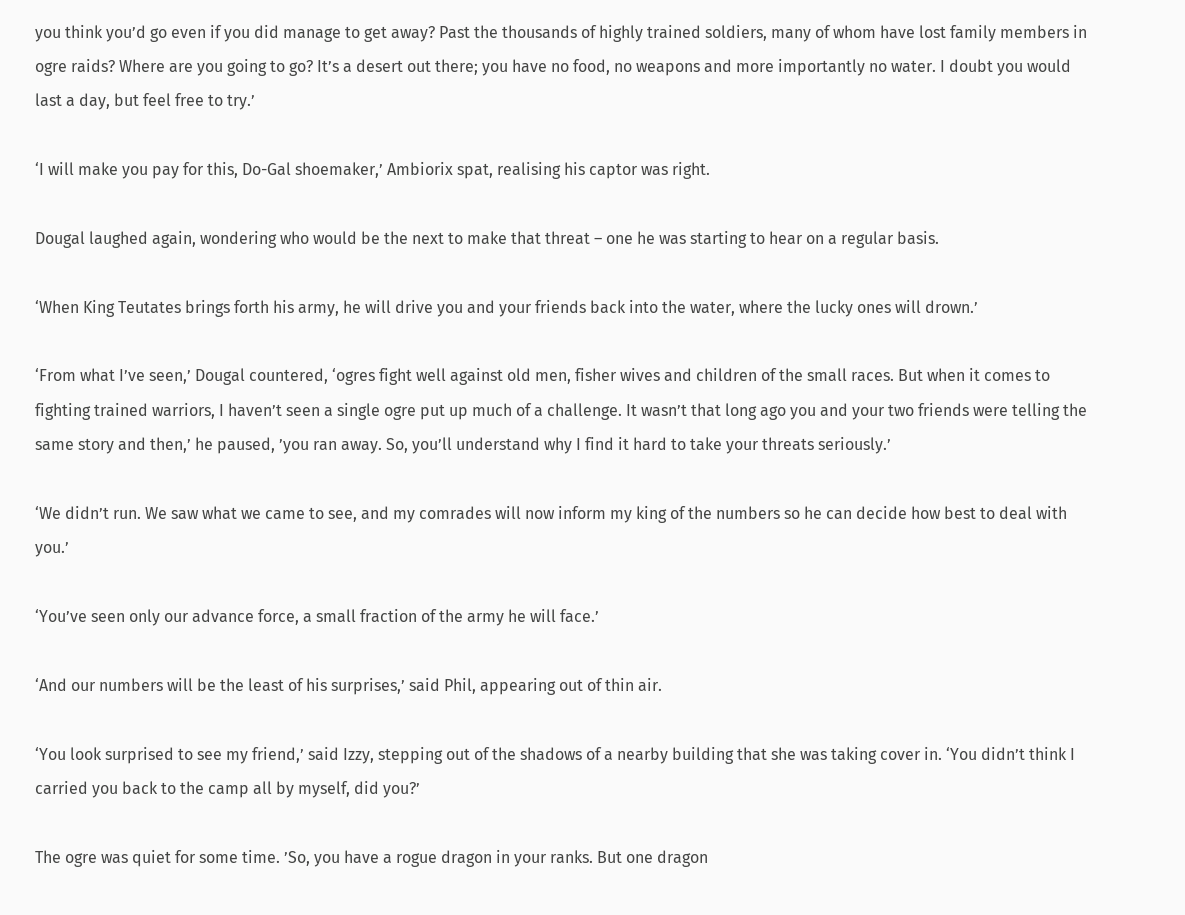you think you’d go even if you did manage to get away? Past the thousands of highly trained soldiers, many of whom have lost family members in ogre raids? Where are you going to go? It’s a desert out there; you have no food, no weapons and more importantly no water. I doubt you would last a day, but feel free to try.’

‘I will make you pay for this, Do-Gal shoemaker,’ Ambiorix spat, realising his captor was right.

Dougal laughed again, wondering who would be the next to make that threat – one he was starting to hear on a regular basis.

‘When King Teutates brings forth his army, he will drive you and your friends back into the water, where the lucky ones will drown.’

‘From what I’ve seen,’ Dougal countered, ‘ogres fight well against old men, fisher wives and children of the small races. But when it comes to fighting trained warriors, I haven’t seen a single ogre put up much of a challenge. It wasn’t that long ago you and your two friends were telling the same story and then,’ he paused, ’you ran away. So, you’ll understand why I find it hard to take your threats seriously.’

‘We didn’t run. We saw what we came to see, and my comrades will now inform my king of the numbers so he can decide how best to deal with you.’

‘You’ve seen only our advance force, a small fraction of the army he will face.’

‘And our numbers will be the least of his surprises,’ said Phil, appearing out of thin air.

‘You look surprised to see my friend,’ said Izzy, stepping out of the shadows of a nearby building that she was taking cover in. ‘You didn’t think I carried you back to the camp all by myself, did you?’

The ogre was quiet for some time. ’So, you have a rogue dragon in your ranks. But one dragon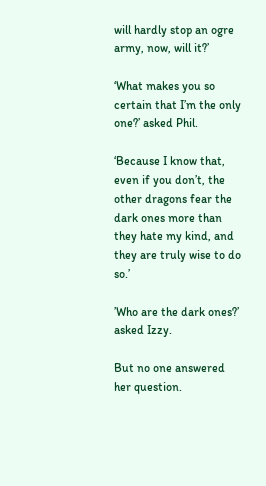will hardly stop an ogre army, now, will it?’

‘What makes you so certain that I’m the only one?’ asked Phil.

‘Because I know that, even if you don’t, the other dragons fear the dark ones more than they hate my kind, and they are truly wise to do so.’

’Who are the dark ones?’ asked Izzy.

But no one answered her question.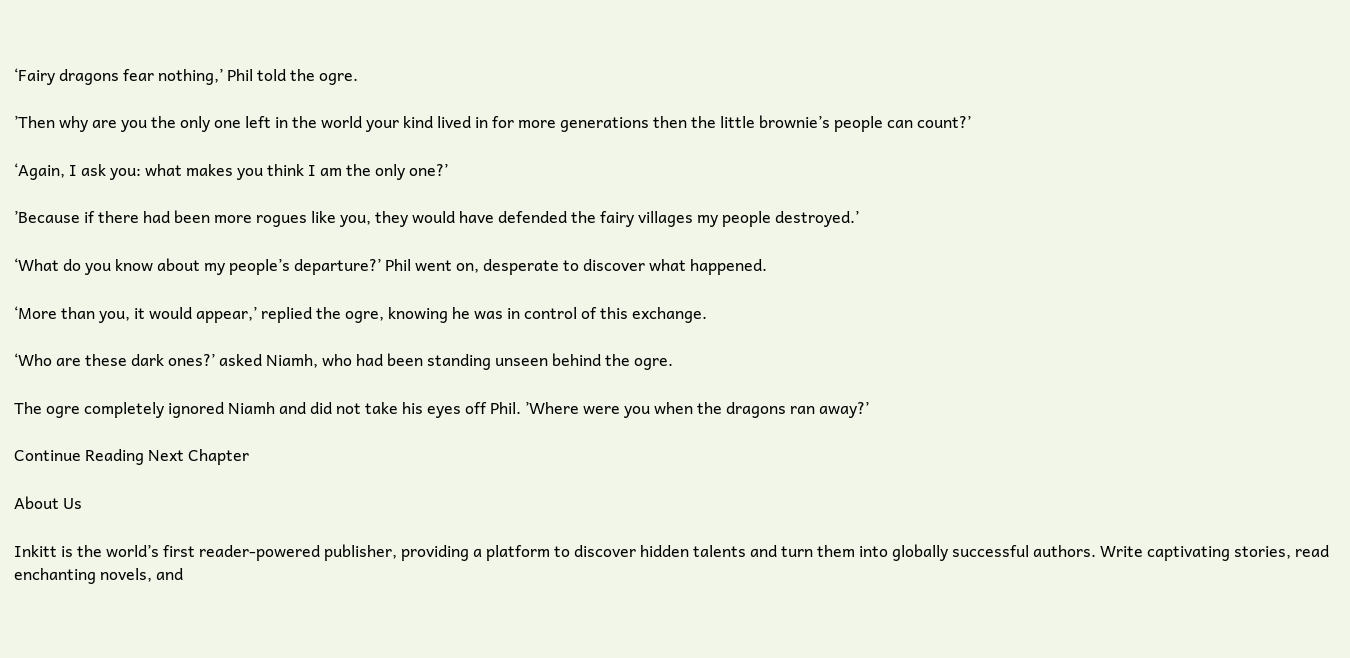‘Fairy dragons fear nothing,’ Phil told the ogre.

’Then why are you the only one left in the world your kind lived in for more generations then the little brownie’s people can count?’

‘Again, I ask you: what makes you think I am the only one?’

’Because if there had been more rogues like you, they would have defended the fairy villages my people destroyed.’

‘What do you know about my people’s departure?’ Phil went on, desperate to discover what happened.

‘More than you, it would appear,’ replied the ogre, knowing he was in control of this exchange.

‘Who are these dark ones?’ asked Niamh, who had been standing unseen behind the ogre.

The ogre completely ignored Niamh and did not take his eyes off Phil. ’Where were you when the dragons ran away?’

Continue Reading Next Chapter

About Us

Inkitt is the world’s first reader-powered publisher, providing a platform to discover hidden talents and turn them into globally successful authors. Write captivating stories, read enchanting novels, and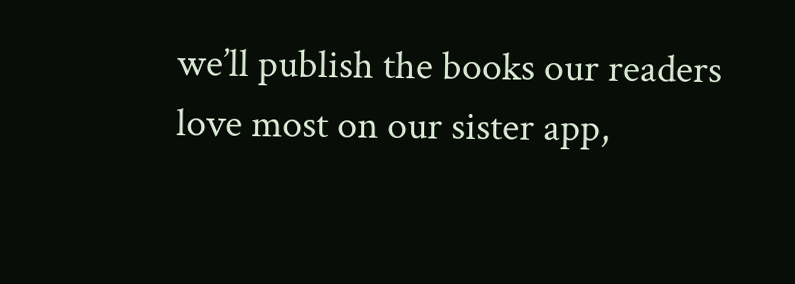we’ll publish the books our readers love most on our sister app,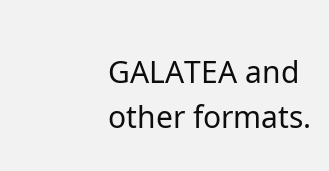GALATEA and other formats.